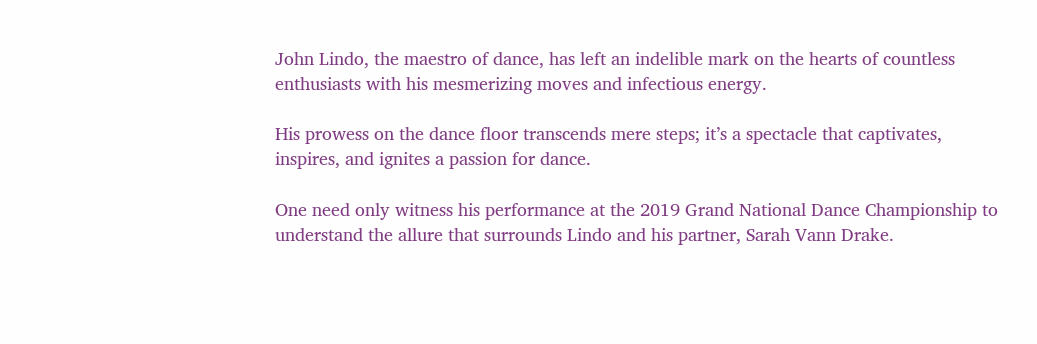John Lindo, the maestro of dance, has left an indelible mark on the hearts of countless enthusiasts with his mesmerizing moves and infectious energy.

His prowess on the dance floor transcends mere steps; it’s a spectacle that captivates, inspires, and ignites a passion for dance.

One need only witness his performance at the 2019 Grand National Dance Championship to understand the allure that surrounds Lindo and his partner, Sarah Vann Drake.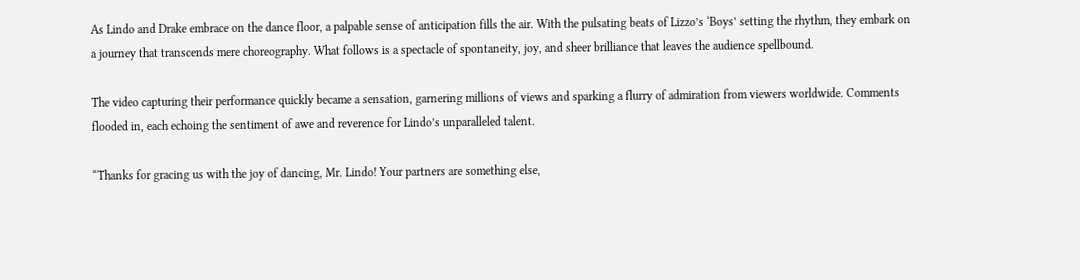As Lindo and Drake embrace on the dance floor, a palpable sense of anticipation fills the air. With the pulsating beats of Lizzo’s ‘Boys’ setting the rhythm, they embark on a journey that transcends mere choreography. What follows is a spectacle of spontaneity, joy, and sheer brilliance that leaves the audience spellbound.

The video capturing their performance quickly became a sensation, garnering millions of views and sparking a flurry of admiration from viewers worldwide. Comments flooded in, each echoing the sentiment of awe and reverence for Lindo’s unparalleled talent.

“Thanks for gracing us with the joy of dancing, Mr. Lindo! Your partners are something else,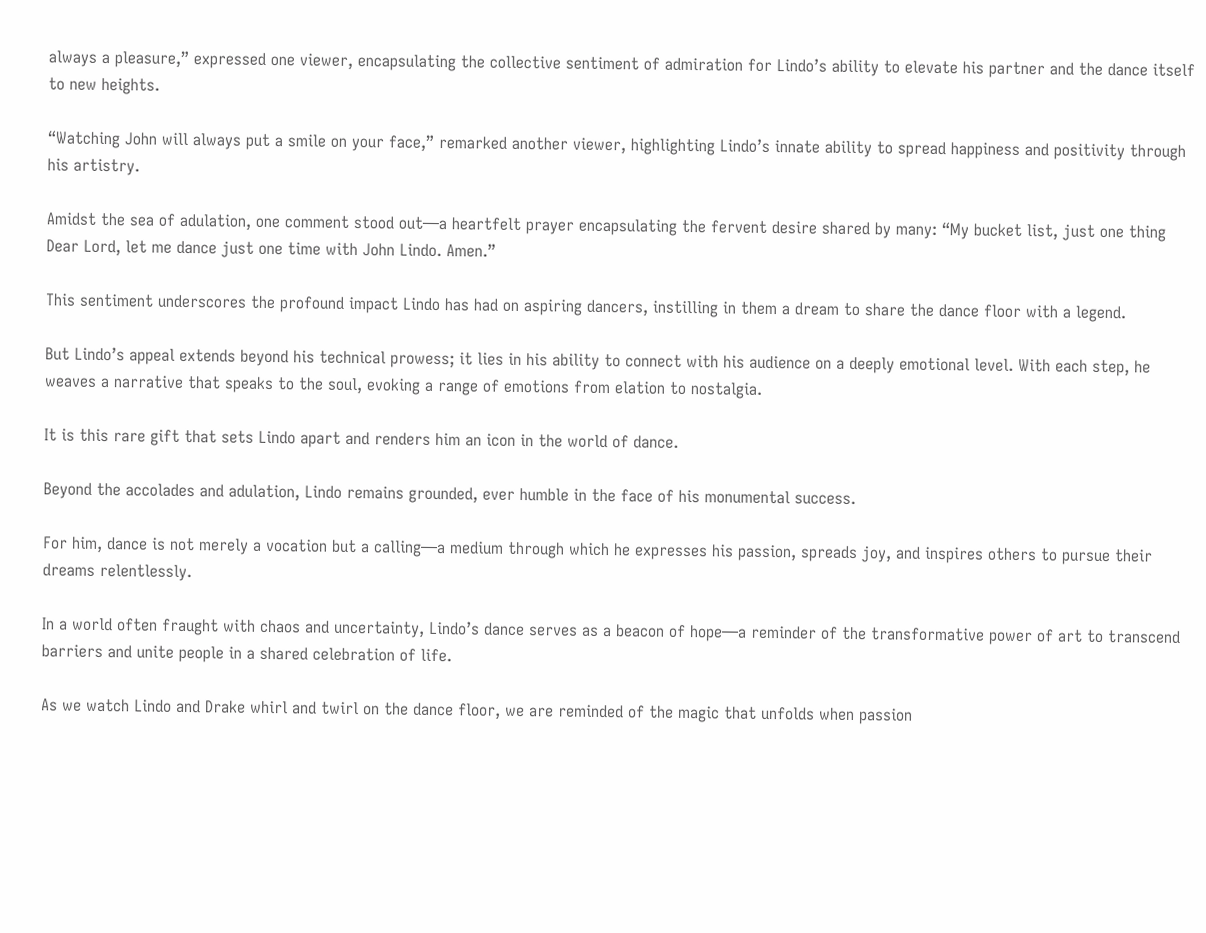always a pleasure,” expressed one viewer, encapsulating the collective sentiment of admiration for Lindo’s ability to elevate his partner and the dance itself to new heights.

“Watching John will always put a smile on your face,” remarked another viewer, highlighting Lindo’s innate ability to spread happiness and positivity through his artistry.

Amidst the sea of adulation, one comment stood out—a heartfelt prayer encapsulating the fervent desire shared by many: “My bucket list, just one thing Dear Lord, let me dance just one time with John Lindo. Amen.”

This sentiment underscores the profound impact Lindo has had on aspiring dancers, instilling in them a dream to share the dance floor with a legend.

But Lindo’s appeal extends beyond his technical prowess; it lies in his ability to connect with his audience on a deeply emotional level. With each step, he weaves a narrative that speaks to the soul, evoking a range of emotions from elation to nostalgia.

It is this rare gift that sets Lindo apart and renders him an icon in the world of dance.

Beyond the accolades and adulation, Lindo remains grounded, ever humble in the face of his monumental success.

For him, dance is not merely a vocation but a calling—a medium through which he expresses his passion, spreads joy, and inspires others to pursue their dreams relentlessly.

In a world often fraught with chaos and uncertainty, Lindo’s dance serves as a beacon of hope—a reminder of the transformative power of art to transcend barriers and unite people in a shared celebration of life.

As we watch Lindo and Drake whirl and twirl on the dance floor, we are reminded of the magic that unfolds when passion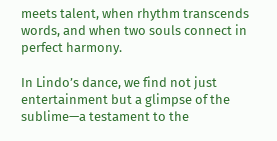meets talent, when rhythm transcends words, and when two souls connect in perfect harmony.

In Lindo’s dance, we find not just entertainment but a glimpse of the sublime—a testament to the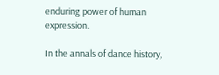enduring power of human expression.

In the annals of dance history,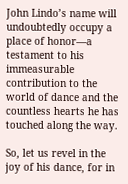John Lindo’s name will undoubtedly occupy a place of honor—a testament to his immeasurable contribution to the world of dance and the countless hearts he has touched along the way.

So, let us revel in the joy of his dance, for in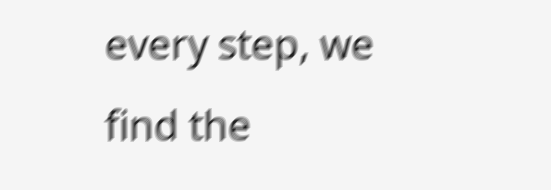every step, we find the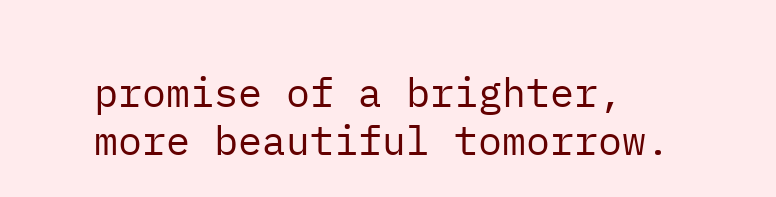promise of a brighter, more beautiful tomorrow.